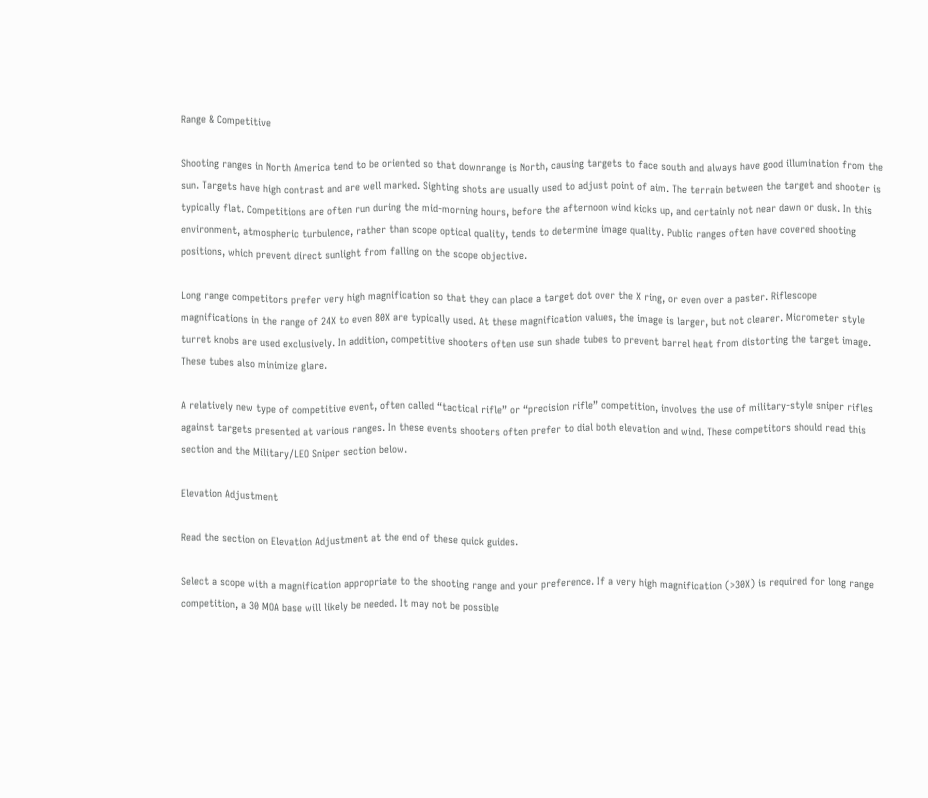Range & Competitive

Shooting ranges in North America tend to be oriented so that downrange is North, causing targets to face south and always have good illumination from the sun. Targets have high contrast and are well marked. Sighting shots are usually used to adjust point of aim. The terrain between the target and shooter is typically flat. Competitions are often run during the mid-morning hours, before the afternoon wind kicks up, and certainly not near dawn or dusk. In this environment, atmospheric turbulence, rather than scope optical quality, tends to determine image quality. Public ranges often have covered shooting positions, which prevent direct sunlight from falling on the scope objective.

Long range competitors prefer very high magnification so that they can place a target dot over the X ring, or even over a paster. Riflescope magnifications in the range of 24X to even 80X are typically used. At these magnification values, the image is larger, but not clearer. Micrometer style turret knobs are used exclusively. In addition, competitive shooters often use sun shade tubes to prevent barrel heat from distorting the target image. These tubes also minimize glare.

A relatively new type of competitive event, often called “tactical rifle” or “precision rifle” competition, involves the use of military-style sniper rifles against targets presented at various ranges. In these events shooters often prefer to dial both elevation and wind. These competitors should read this section and the Military/LEO Sniper section below.

Elevation Adjustment

Read the section on Elevation Adjustment at the end of these quick guides.

Select a scope with a magnification appropriate to the shooting range and your preference. If a very high magnification (>30X) is required for long range competition, a 30 MOA base will likely be needed. It may not be possible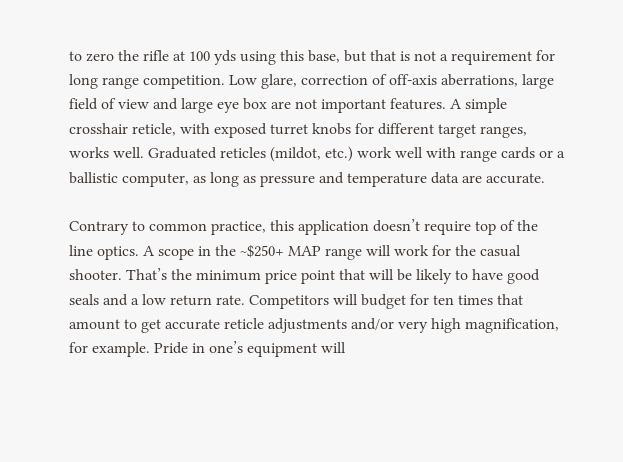to zero the rifle at 100 yds using this base, but that is not a requirement for long range competition. Low glare, correction of off-axis aberrations, large field of view and large eye box are not important features. A simple crosshair reticle, with exposed turret knobs for different target ranges, works well. Graduated reticles (mildot, etc.) work well with range cards or a ballistic computer, as long as pressure and temperature data are accurate.

Contrary to common practice, this application doesn’t require top of the line optics. A scope in the ~$250+ MAP range will work for the casual shooter. That’s the minimum price point that will be likely to have good seals and a low return rate. Competitors will budget for ten times that amount to get accurate reticle adjustments and/or very high magnification, for example. Pride in one’s equipment will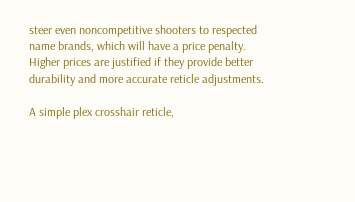steer even noncompetitive shooters to respected name brands, which will have a price penalty. Higher prices are justified if they provide better durability and more accurate reticle adjustments.

A simple plex crosshair reticle,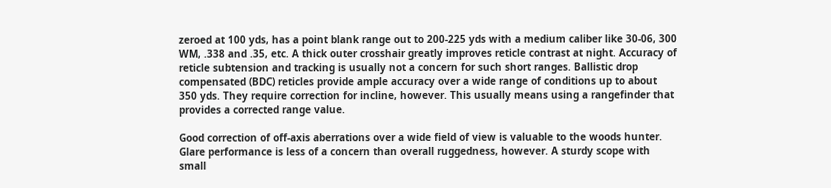zeroed at 100 yds, has a point blank range out to 200-225 yds with a medium caliber like 30-06, 300 WM, .338 and .35, etc. A thick outer crosshair greatly improves reticle contrast at night. Accuracy of reticle subtension and tracking is usually not a concern for such short ranges. Ballistic drop compensated (BDC) reticles provide ample accuracy over a wide range of conditions up to about 350 yds. They require correction for incline, however. This usually means using a rangefinder that provides a corrected range value.

Good correction of off-axis aberrations over a wide field of view is valuable to the woods hunter. Glare performance is less of a concern than overall ruggedness, however. A sturdy scope with small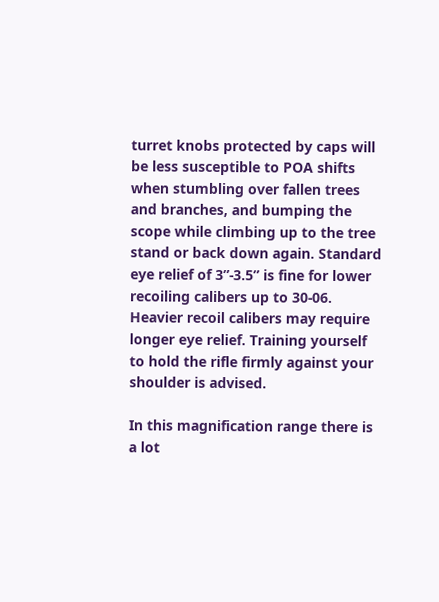turret knobs protected by caps will be less susceptible to POA shifts when stumbling over fallen trees and branches, and bumping the scope while climbing up to the tree stand or back down again. Standard eye relief of 3”-3.5” is fine for lower recoiling calibers up to 30-06. Heavier recoil calibers may require longer eye relief. Training yourself to hold the rifle firmly against your shoulder is advised.

In this magnification range there is a lot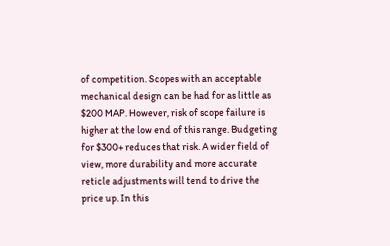of competition. Scopes with an acceptable mechanical design can be had for as little as $200 MAP. However, risk of scope failure is higher at the low end of this range. Budgeting for $300+ reduces that risk. A wider field of view, more durability and more accurate reticle adjustments will tend to drive the price up. In this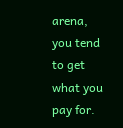arena, you tend to get what you pay for.